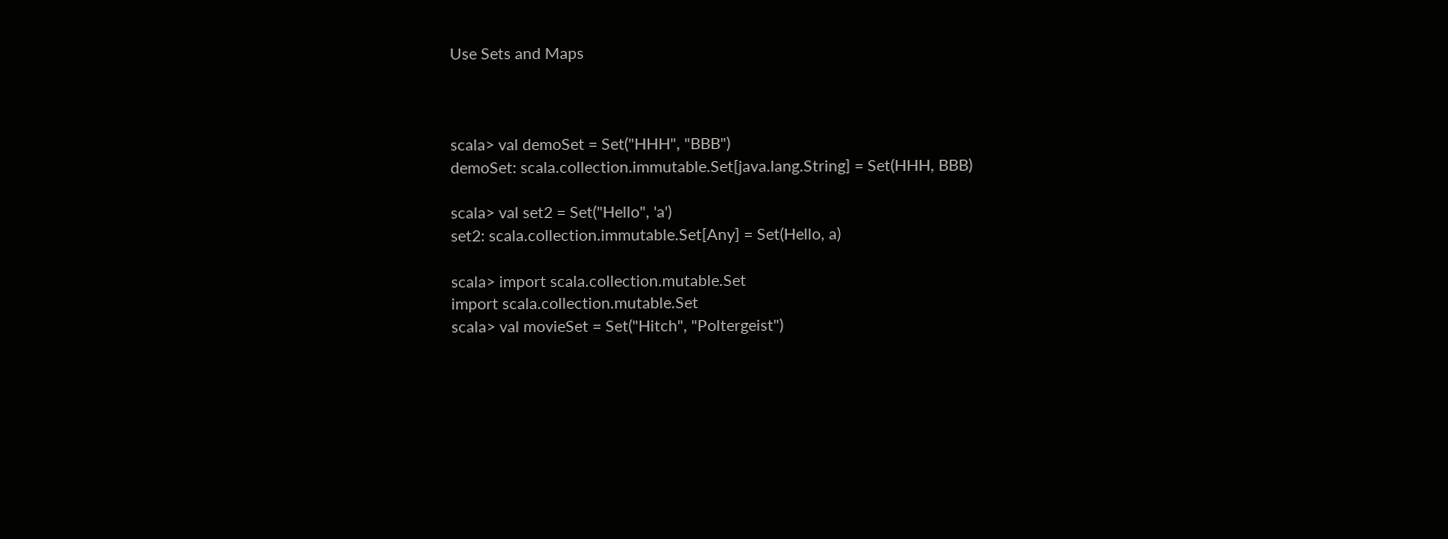Use Sets and Maps



scala> val demoSet = Set("HHH", "BBB")
demoSet: scala.collection.immutable.Set[java.lang.String] = Set(HHH, BBB)

scala> val set2 = Set("Hello", 'a')
set2: scala.collection.immutable.Set[Any] = Set(Hello, a)

scala> import scala.collection.mutable.Set
import scala.collection.mutable.Set
scala> val movieSet = Set("Hitch", "Poltergeist")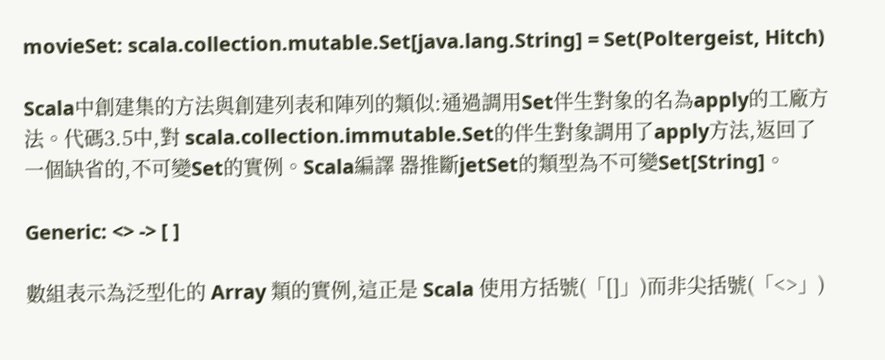movieSet: scala.collection.mutable.Set[java.lang.String] = Set(Poltergeist, Hitch)

Scala中創建集的方法與創建列表和陣列的類似:通過調用Set伴生對象的名為apply的工廠方法。代碼3.5中,對 scala.collection.immutable.Set的伴生對象調用了apply方法,返回了一個缺省的,不可變Set的實例。Scala編譯 器推斷jetSet的類型為不可變Set[String]。

Generic: <> -> [ ]

數組表示為泛型化的 Array 類的實例,這正是 Scala 使用方括號(「[]」)而非尖括號(「<>」)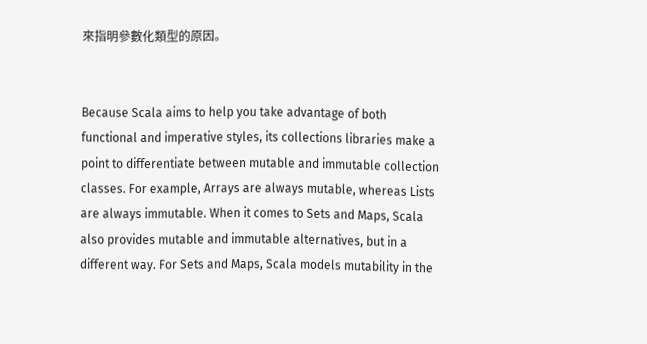來指明參數化類型的原因。


Because Scala aims to help you take advantage of both functional and imperative styles, its collections libraries make a point to differentiate between mutable and immutable collection classes. For example, Arrays are always mutable, whereas Lists are always immutable. When it comes to Sets and Maps, Scala also provides mutable and immutable alternatives, but in a different way. For Sets and Maps, Scala models mutability in the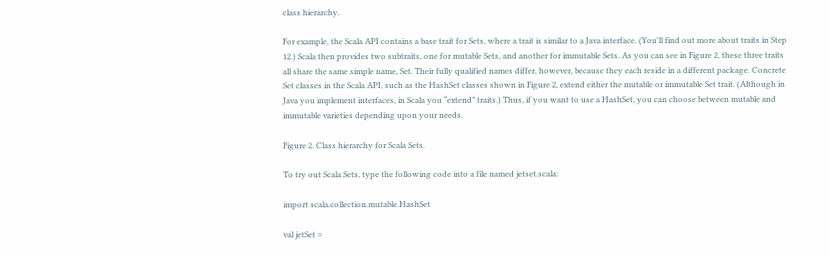class hierarchy.

For example, the Scala API contains a base trait for Sets, where a trait is similar to a Java interface. (You'll find out more about traits in Step 12.) Scala then provides two subtraits, one for mutable Sets, and another for immutable Sets. As you can see in Figure 2, these three traits all share the same simple name, Set. Their fully qualified names differ, however, because they each reside in a different package. Concrete Set classes in the Scala API, such as the HashSet classes shown in Figure 2, extend either the mutable or immutable Set trait. (Although in Java you implement interfaces, in Scala you “extend” traits.) Thus, if you want to use a HashSet, you can choose between mutable and immutable varieties depending upon your needs.

Figure 2. Class hierarchy for Scala Sets.

To try out Scala Sets, type the following code into a file named jetset.scala:

import scala.collection.mutable.HashSet

val jetSet =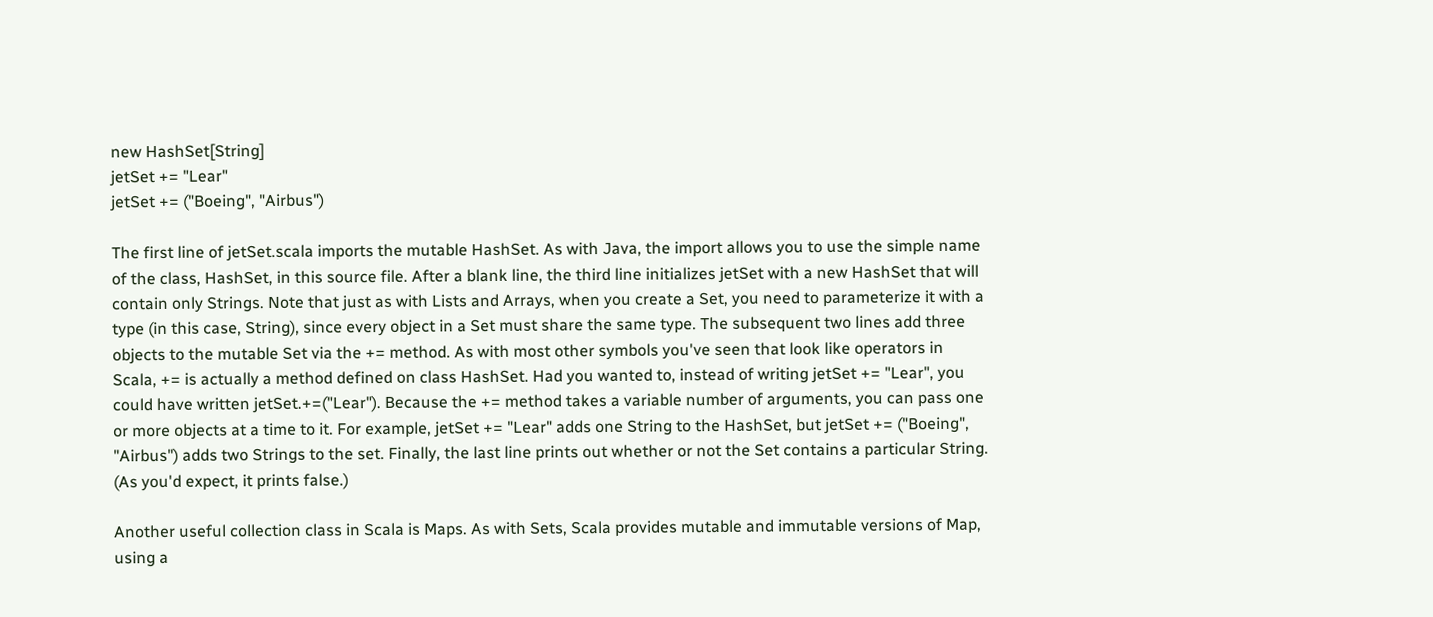new HashSet[String]
jetSet += "Lear"
jetSet += ("Boeing", "Airbus")

The first line of jetSet.scala imports the mutable HashSet. As with Java, the import allows you to use the simple name of the class, HashSet, in this source file. After a blank line, the third line initializes jetSet with a new HashSet that will contain only Strings. Note that just as with Lists and Arrays, when you create a Set, you need to parameterize it with a type (in this case, String), since every object in a Set must share the same type. The subsequent two lines add three objects to the mutable Set via the += method. As with most other symbols you've seen that look like operators in Scala, += is actually a method defined on class HashSet. Had you wanted to, instead of writing jetSet += "Lear", you could have written jetSet.+=("Lear"). Because the += method takes a variable number of arguments, you can pass one or more objects at a time to it. For example, jetSet += "Lear" adds one String to the HashSet, but jetSet += ("Boeing", "Airbus") adds two Strings to the set. Finally, the last line prints out whether or not the Set contains a particular String. (As you'd expect, it prints false.)

Another useful collection class in Scala is Maps. As with Sets, Scala provides mutable and immutable versions of Map, using a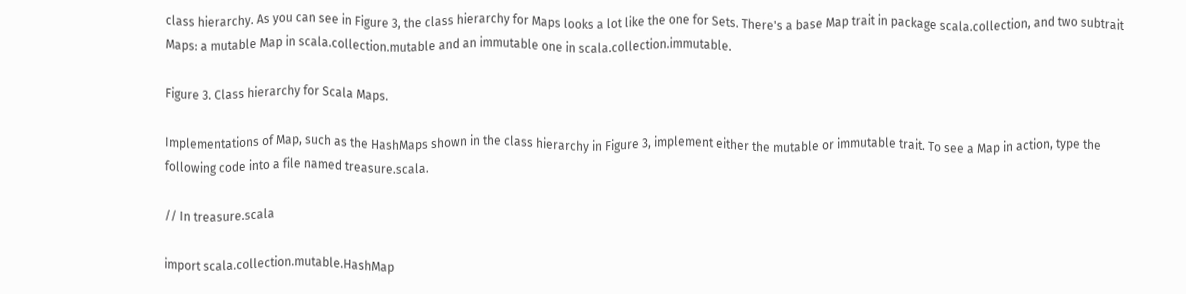class hierarchy. As you can see in Figure 3, the class hierarchy for Maps looks a lot like the one for Sets. There's a base Map trait in package scala.collection, and two subtrait Maps: a mutable Map in scala.collection.mutable and an immutable one in scala.collection.immutable.

Figure 3. Class hierarchy for Scala Maps.

Implementations of Map, such as the HashMaps shown in the class hierarchy in Figure 3, implement either the mutable or immutable trait. To see a Map in action, type the following code into a file named treasure.scala.

// In treasure.scala

import scala.collection.mutable.HashMap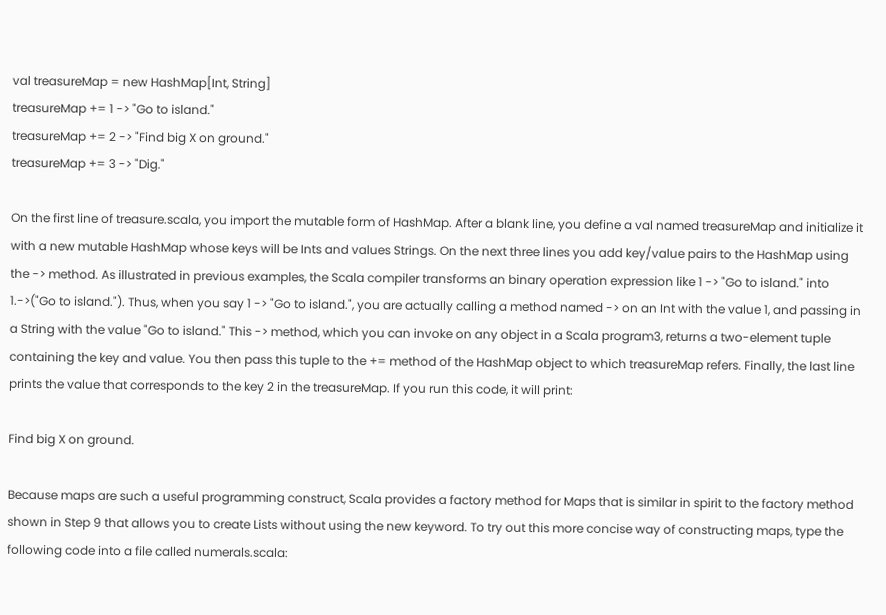val treasureMap = new HashMap[Int, String]
treasureMap += 1 -> "Go to island."
treasureMap += 2 -> "Find big X on ground."
treasureMap += 3 -> "Dig."

On the first line of treasure.scala, you import the mutable form of HashMap. After a blank line, you define a val named treasureMap and initialize it with a new mutable HashMap whose keys will be Ints and values Strings. On the next three lines you add key/value pairs to the HashMap using the -> method. As illustrated in previous examples, the Scala compiler transforms an binary operation expression like 1 -> "Go to island." into 1.->("Go to island."). Thus, when you say 1 -> "Go to island.", you are actually calling a method named -> on an Int with the value 1, and passing in a String with the value "Go to island." This -> method, which you can invoke on any object in a Scala program3, returns a two-element tuple containing the key and value. You then pass this tuple to the += method of the HashMap object to which treasureMap refers. Finally, the last line prints the value that corresponds to the key 2 in the treasureMap. If you run this code, it will print:

Find big X on ground.

Because maps are such a useful programming construct, Scala provides a factory method for Maps that is similar in spirit to the factory method shown in Step 9 that allows you to create Lists without using the new keyword. To try out this more concise way of constructing maps, type the following code into a file called numerals.scala: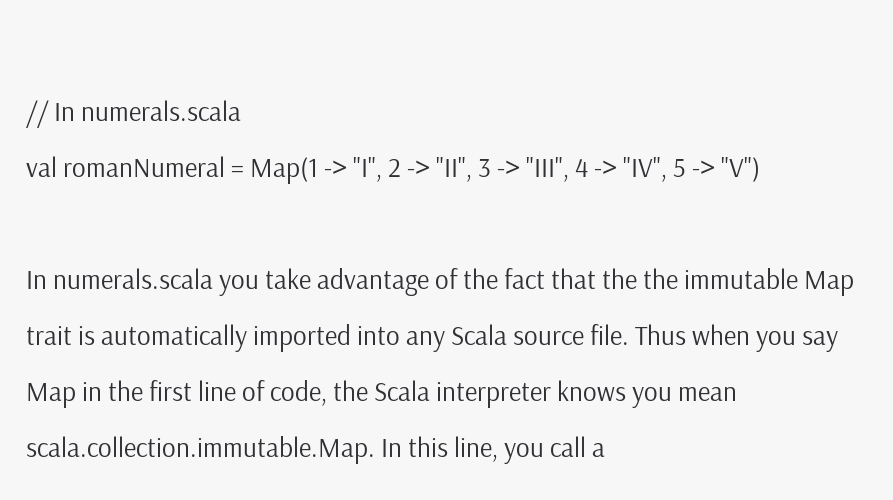// In numerals.scala
val romanNumeral = Map(1 -> "I", 2 -> "II", 3 -> "III", 4 -> "IV", 5 -> "V")

In numerals.scala you take advantage of the fact that the the immutable Map trait is automatically imported into any Scala source file. Thus when you say Map in the first line of code, the Scala interpreter knows you mean scala.collection.immutable.Map. In this line, you call a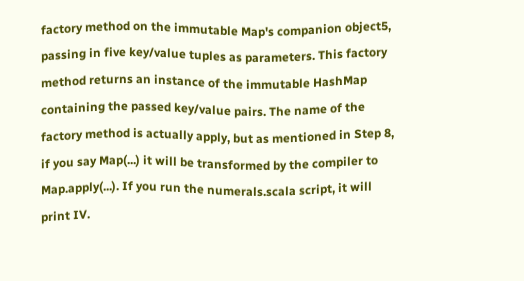factory method on the immutable Map's companion object5, passing in five key/value tuples as parameters. This factory method returns an instance of the immutable HashMap containing the passed key/value pairs. The name of the factory method is actually apply, but as mentioned in Step 8, if you say Map(...) it will be transformed by the compiler to Map.apply(...). If you run the numerals.scala script, it will print IV.